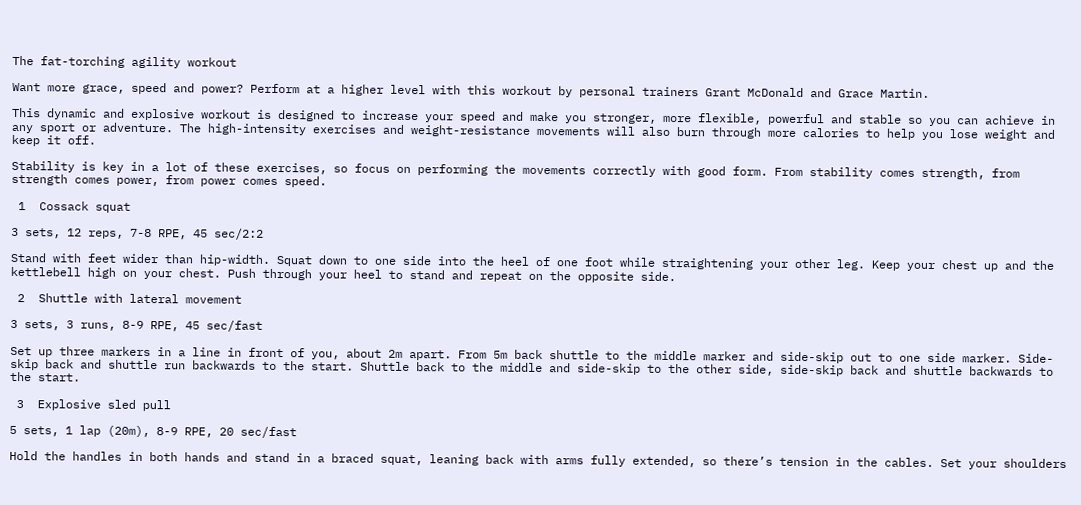The fat-torching agility workout

Want more grace, speed and power? Perform at a higher level with this workout by personal trainers Grant McDonald and Grace Martin.

This dynamic and explosive workout is designed to increase your speed and make you stronger, more flexible, powerful and stable so you can achieve in any sport or adventure. The high-intensity exercises and weight-resistance movements will also burn through more calories to help you lose weight and keep it off.

Stability is key in a lot of these exercises, so focus on performing the movements correctly with good form. From stability comes strength, from strength comes power, from power comes speed.

 1  Cossack squat

3 sets, 12 reps, 7-8 RPE, 45 sec/2:2

Stand with feet wider than hip-width. Squat down to one side into the heel of one foot while straightening your other leg. Keep your chest up and the kettlebell high on your chest. Push through your heel to stand and repeat on the opposite side.

 2  Shuttle with lateral movement

3 sets, 3 runs, 8-9 RPE, 45 sec/fast

Set up three markers in a line in front of you, about 2m apart. From 5m back shuttle to the middle marker and side-skip out to one side marker. Side-skip back and shuttle run backwards to the start. Shuttle back to the middle and side-skip to the other side, side-skip back and shuttle backwards to the start.

 3  Explosive sled pull

5 sets, 1 lap (20m), 8-9 RPE, 20 sec/fast

Hold the handles in both hands and stand in a braced squat, leaning back with arms fully extended, so there’s tension in the cables. Set your shoulders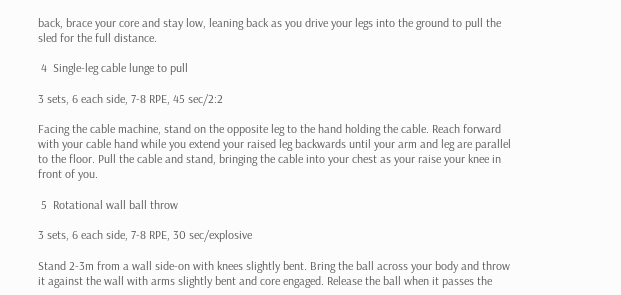back, brace your core and stay low, leaning back as you drive your legs into the ground to pull the sled for the full distance.

 4  Single-leg cable lunge to pull

3 sets, 6 each side, 7-8 RPE, 45 sec/2:2

Facing the cable machine, stand on the opposite leg to the hand holding the cable. Reach forward with your cable hand while you extend your raised leg backwards until your arm and leg are parallel to the floor. Pull the cable and stand, bringing the cable into your chest as your raise your knee in front of you.

 5  Rotational wall ball throw

3 sets, 6 each side, 7-8 RPE, 30 sec/explosive

Stand 2-3m from a wall side-on with knees slightly bent. Bring the ball across your body and throw it against the wall with arms slightly bent and core engaged. Release the ball when it passes the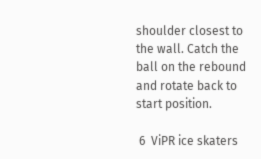shoulder closest to the wall. Catch the ball on the rebound and rotate back to start position.

 6  ViPR ice skaters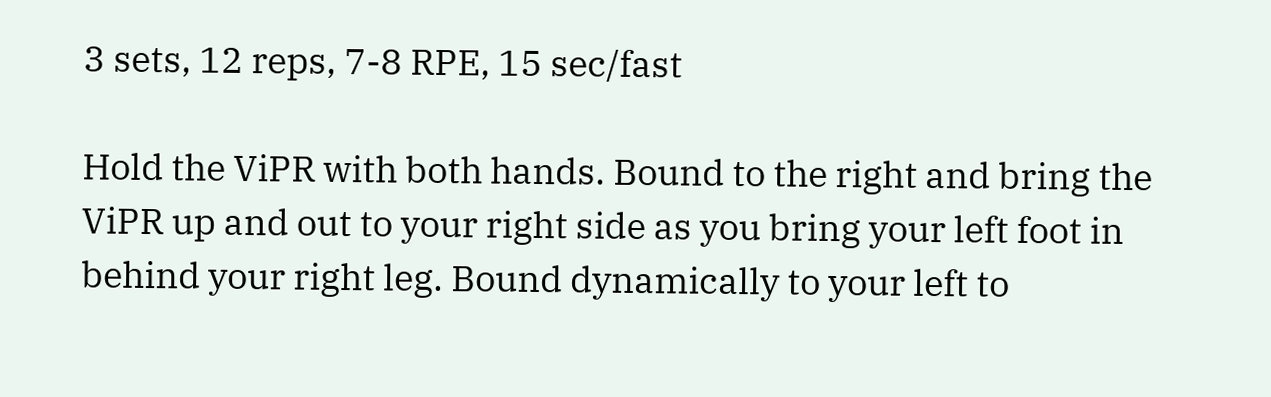3 sets, 12 reps, 7-8 RPE, 15 sec/fast

Hold the ViPR with both hands. Bound to the right and bring the ViPR up and out to your right side as you bring your left foot in behind your right leg. Bound dynamically to your left to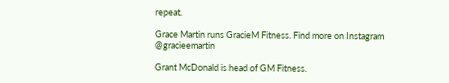repeat.

Grace Martin runs GracieM Fitness. Find more on Instagram @gracieemartin

Grant McDonald is head of GM Fitness.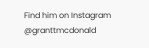Find him on Instagram @granttmcdonald